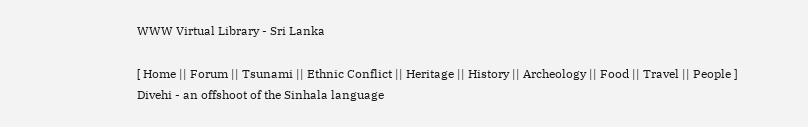WWW Virtual Library - Sri Lanka

[ Home || Forum || Tsunami || Ethnic Conflict || Heritage || History || Archeology || Food || Travel || People ]
Divehi - an offshoot of the Sinhala language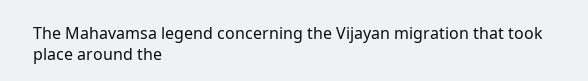The Mahavamsa legend concerning the Vijayan migration that took place around the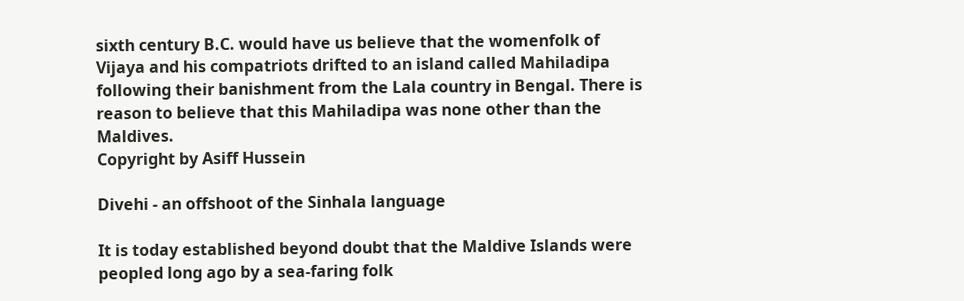sixth century B.C. would have us believe that the womenfolk of Vijaya and his compatriots drifted to an island called Mahiladipa following their banishment from the Lala country in Bengal. There is reason to believe that this Mahiladipa was none other than the Maldives.
Copyright by Asiff Hussein

Divehi - an offshoot of the Sinhala language

It is today established beyond doubt that the Maldive Islands were peopled long ago by a sea-faring folk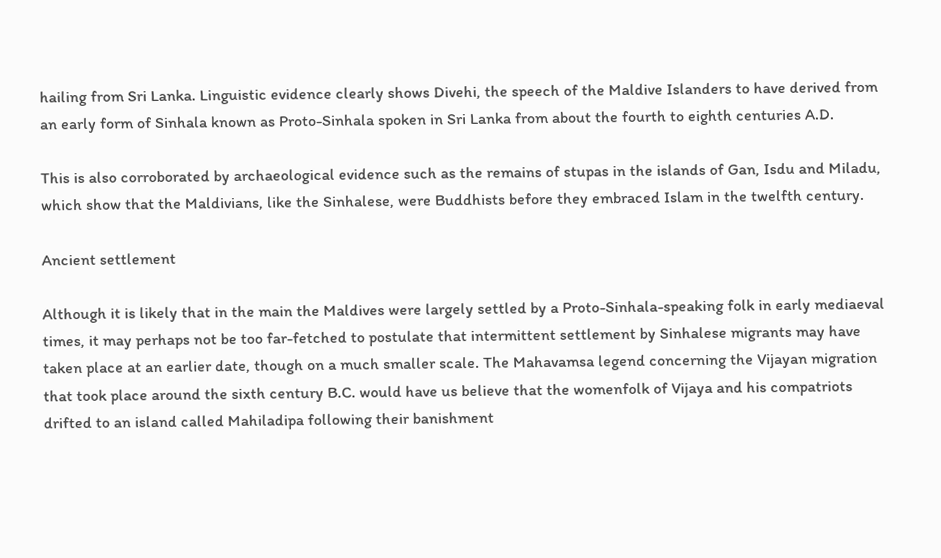hailing from Sri Lanka. Linguistic evidence clearly shows Divehi, the speech of the Maldive Islanders to have derived from an early form of Sinhala known as Proto-Sinhala spoken in Sri Lanka from about the fourth to eighth centuries A.D.

This is also corroborated by archaeological evidence such as the remains of stupas in the islands of Gan, Isdu and Miladu, which show that the Maldivians, like the Sinhalese, were Buddhists before they embraced Islam in the twelfth century.

Ancient settlement

Although it is likely that in the main the Maldives were largely settled by a Proto-Sinhala-speaking folk in early mediaeval times, it may perhaps not be too far-fetched to postulate that intermittent settlement by Sinhalese migrants may have taken place at an earlier date, though on a much smaller scale. The Mahavamsa legend concerning the Vijayan migration that took place around the sixth century B.C. would have us believe that the womenfolk of Vijaya and his compatriots drifted to an island called Mahiladipa following their banishment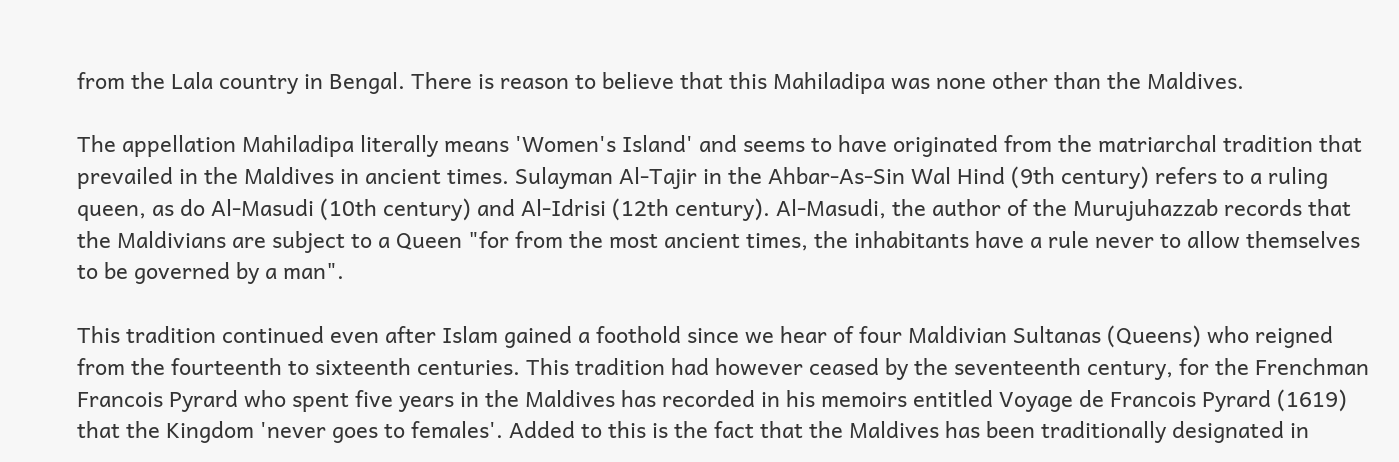from the Lala country in Bengal. There is reason to believe that this Mahiladipa was none other than the Maldives.

The appellation Mahiladipa literally means 'Women's Island' and seems to have originated from the matriarchal tradition that prevailed in the Maldives in ancient times. Sulayman Al-Tajir in the Ahbar-As-Sin Wal Hind (9th century) refers to a ruling queen, as do Al-Masudi (10th century) and Al-Idrisi (12th century). Al-Masudi, the author of the Murujuhazzab records that the Maldivians are subject to a Queen "for from the most ancient times, the inhabitants have a rule never to allow themselves to be governed by a man".

This tradition continued even after Islam gained a foothold since we hear of four Maldivian Sultanas (Queens) who reigned from the fourteenth to sixteenth centuries. This tradition had however ceased by the seventeenth century, for the Frenchman Francois Pyrard who spent five years in the Maldives has recorded in his memoirs entitled Voyage de Francois Pyrard (1619) that the Kingdom 'never goes to females'. Added to this is the fact that the Maldives has been traditionally designated in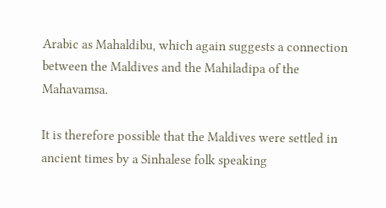Arabic as Mahaldibu, which again suggests a connection between the Maldives and the Mahiladipa of the Mahavamsa.

It is therefore possible that the Maldives were settled in ancient times by a Sinhalese folk speaking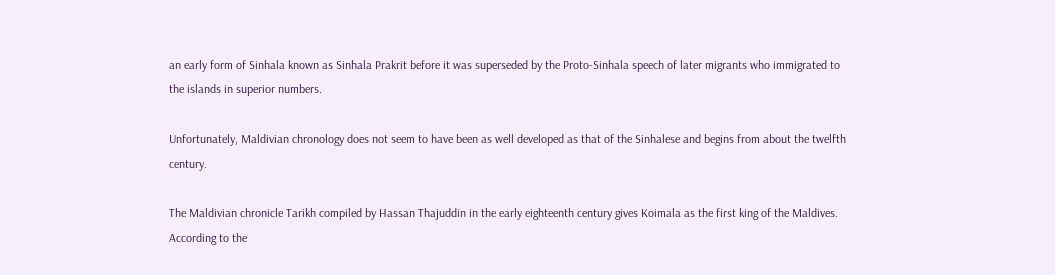an early form of Sinhala known as Sinhala Prakrit before it was superseded by the Proto-Sinhala speech of later migrants who immigrated to the islands in superior numbers.

Unfortunately, Maldivian chronology does not seem to have been as well developed as that of the Sinhalese and begins from about the twelfth century.

The Maldivian chronicle Tarikh compiled by Hassan Thajuddin in the early eighteenth century gives Koimala as the first king of the Maldives. According to the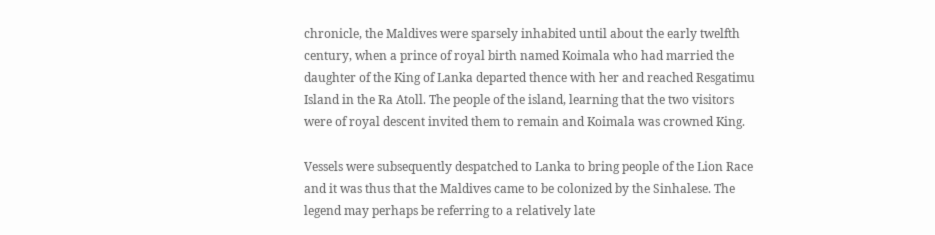chronicle, the Maldives were sparsely inhabited until about the early twelfth century, when a prince of royal birth named Koimala who had married the daughter of the King of Lanka departed thence with her and reached Resgatimu Island in the Ra Atoll. The people of the island, learning that the two visitors were of royal descent invited them to remain and Koimala was crowned King.

Vessels were subsequently despatched to Lanka to bring people of the Lion Race and it was thus that the Maldives came to be colonized by the Sinhalese. The legend may perhaps be referring to a relatively late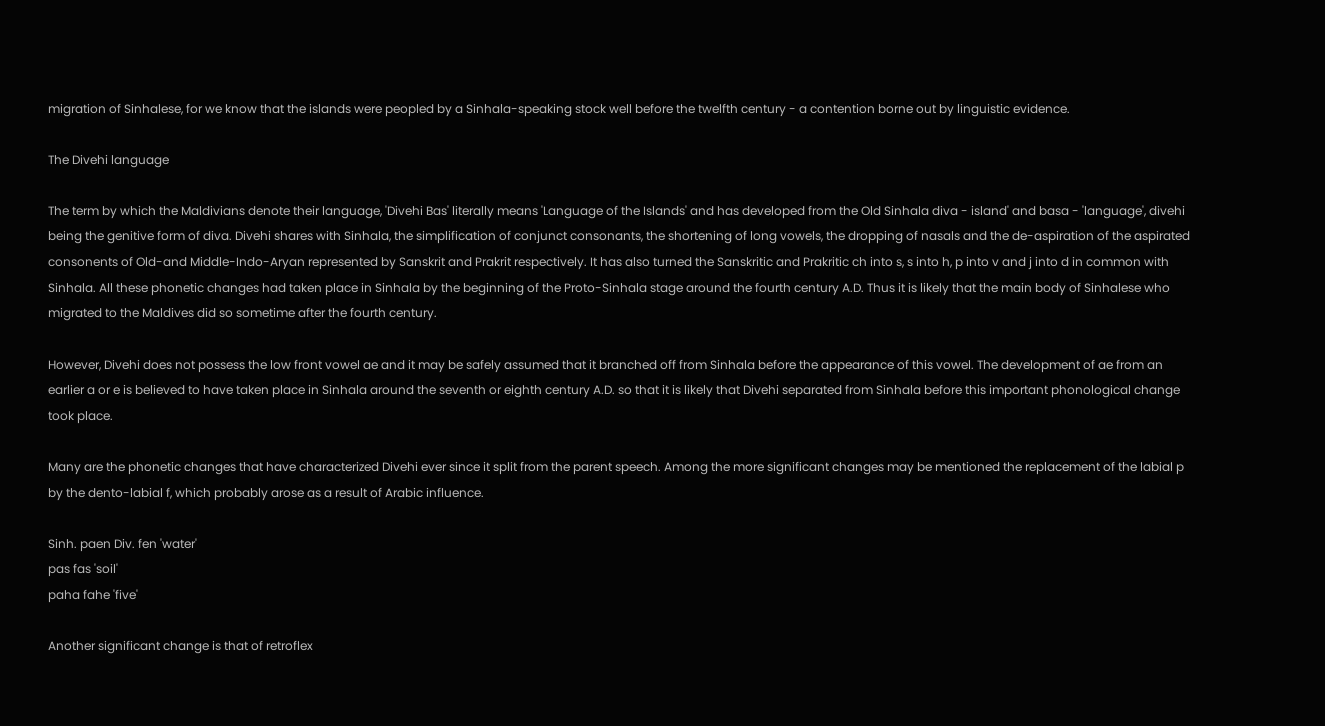migration of Sinhalese, for we know that the islands were peopled by a Sinhala-speaking stock well before the twelfth century - a contention borne out by linguistic evidence.

The Divehi language

The term by which the Maldivians denote their language, 'Divehi Bas' literally means 'Language of the Islands' and has developed from the Old Sinhala diva - island' and basa - 'language', divehi being the genitive form of diva. Divehi shares with Sinhala, the simplification of conjunct consonants, the shortening of long vowels, the dropping of nasals and the de-aspiration of the aspirated consonents of Old-and Middle-Indo-Aryan represented by Sanskrit and Prakrit respectively. It has also turned the Sanskritic and Prakritic ch into s, s into h, p into v and j into d in common with Sinhala. All these phonetic changes had taken place in Sinhala by the beginning of the Proto-Sinhala stage around the fourth century A.D. Thus it is likely that the main body of Sinhalese who migrated to the Maldives did so sometime after the fourth century.

However, Divehi does not possess the low front vowel ae and it may be safely assumed that it branched off from Sinhala before the appearance of this vowel. The development of ae from an earlier a or e is believed to have taken place in Sinhala around the seventh or eighth century A.D. so that it is likely that Divehi separated from Sinhala before this important phonological change took place.

Many are the phonetic changes that have characterized Divehi ever since it split from the parent speech. Among the more significant changes may be mentioned the replacement of the labial p by the dento-labial f, which probably arose as a result of Arabic influence.

Sinh. paen Div. fen 'water'
pas fas 'soil'
paha fahe 'five'

Another significant change is that of retroflex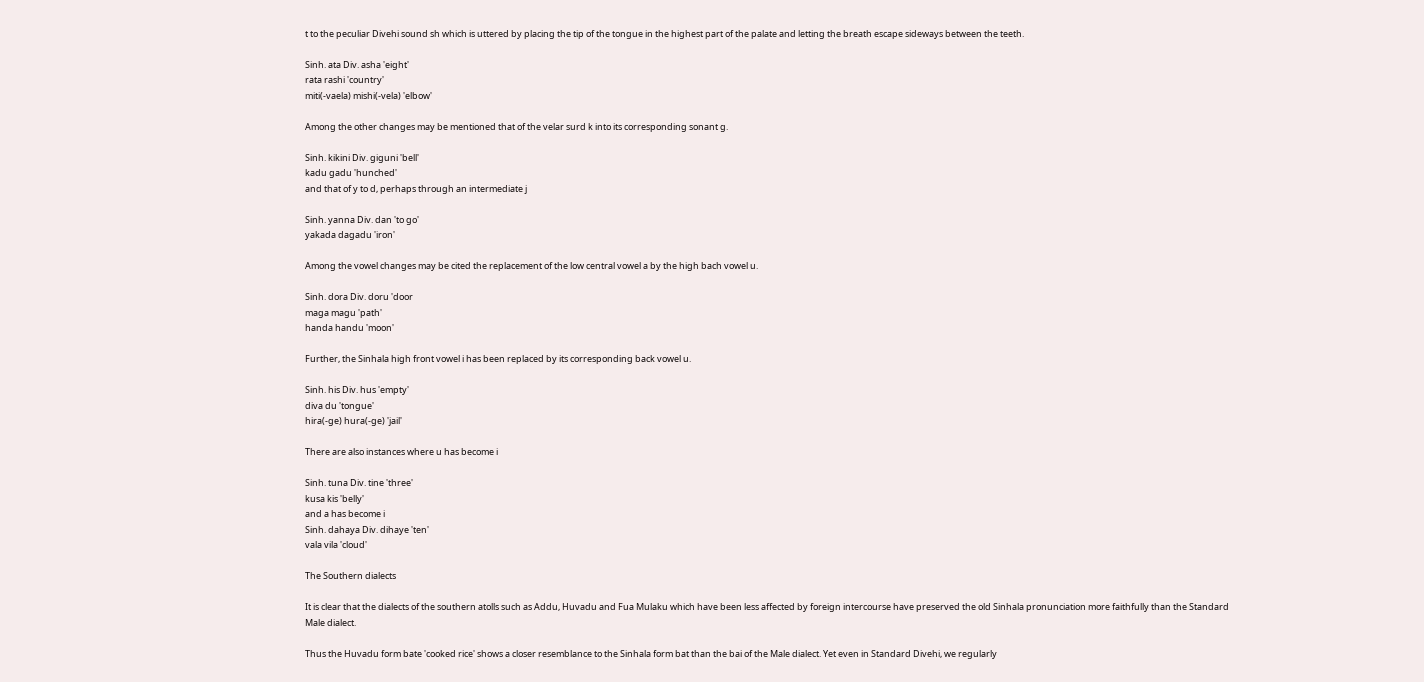t to the peculiar Divehi sound sh which is uttered by placing the tip of the tongue in the highest part of the palate and letting the breath escape sideways between the teeth.

Sinh. ata Div. asha 'eight'
rata rashi 'country'
miti(-vaela) mishi(-vela) 'elbow'

Among the other changes may be mentioned that of the velar surd k into its corresponding sonant g.

Sinh. kikini Div. giguni 'bell'
kadu gadu 'hunched'
and that of y to d, perhaps through an intermediate j

Sinh. yanna Div. dan 'to go'
yakada dagadu 'iron'

Among the vowel changes may be cited the replacement of the low central vowel a by the high bach vowel u.

Sinh. dora Div. doru 'door
maga magu 'path'
handa handu 'moon'

Further, the Sinhala high front vowel i has been replaced by its corresponding back vowel u.

Sinh. his Div. hus 'empty'
diva du 'tongue'
hira(-ge) hura(-ge) 'jail'

There are also instances where u has become i

Sinh. tuna Div. tine 'three'
kusa kis 'belly'
and a has become i
Sinh. dahaya Div. dihaye 'ten'
vala vila 'cloud'

The Southern dialects

It is clear that the dialects of the southern atolls such as Addu, Huvadu and Fua Mulaku which have been less affected by foreign intercourse have preserved the old Sinhala pronunciation more faithfully than the Standard Male dialect.

Thus the Huvadu form bate 'cooked rice' shows a closer resemblance to the Sinhala form bat than the bai of the Male dialect. Yet even in Standard Divehi, we regularly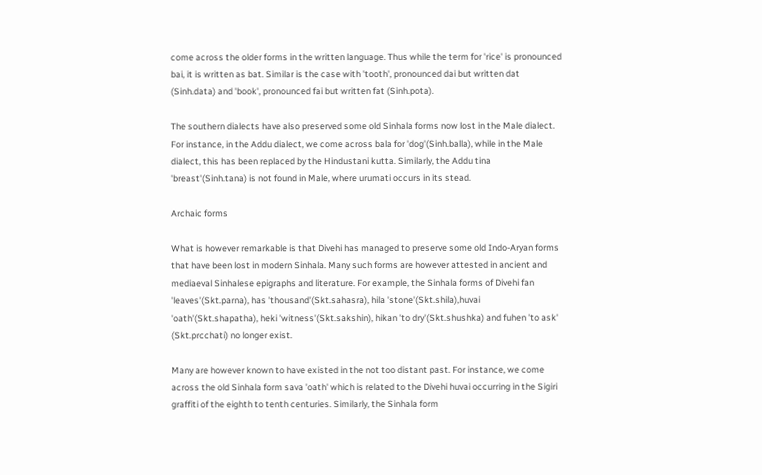come across the older forms in the written language. Thus while the term for 'rice' is pronounced bai, it is written as bat. Similar is the case with 'tooth', pronounced dai but written dat (Sinh.data) and 'book', pronounced fai but written fat (Sinh.pota).

The southern dialects have also preserved some old Sinhala forms now lost in the Male dialect. For instance, in the Addu dialect, we come across bala for 'dog'(Sinh.balla), while in the Male dialect, this has been replaced by the Hindustani kutta. Similarly, the Addu tina 'breast'(Sinh.tana) is not found in Male, where urumati occurs in its stead.

Archaic forms

What is however remarkable is that Divehi has managed to preserve some old Indo-Aryan forms that have been lost in modern Sinhala. Many such forms are however attested in ancient and mediaeval Sinhalese epigraphs and literature. For example, the Sinhala forms of Divehi fan 'leaves'(Skt.parna), has 'thousand'(Skt.sahasra), hila 'stone'(Skt.shila),huvai 'oath'(Skt.shapatha), heki 'witness'(Skt.sakshin), hikan 'to dry'(Skt.shushka) and fuhen 'to ask' (Skt.prcchati) no longer exist.

Many are however known to have existed in the not too distant past. For instance, we come across the old Sinhala form sava 'oath' which is related to the Divehi huvai occurring in the Sigiri graffiti of the eighth to tenth centuries. Similarly, the Sinhala form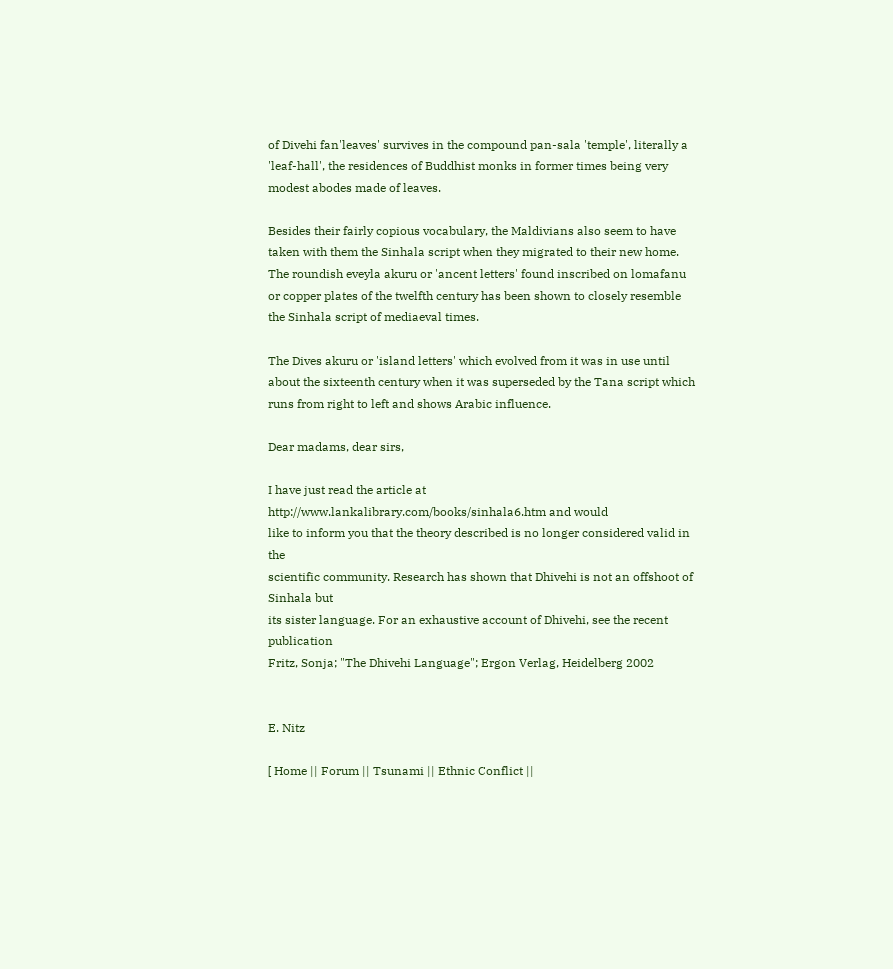of Divehi fan'leaves' survives in the compound pan-sala 'temple', literally a 'leaf-hall', the residences of Buddhist monks in former times being very modest abodes made of leaves.

Besides their fairly copious vocabulary, the Maldivians also seem to have taken with them the Sinhala script when they migrated to their new home. The roundish eveyla akuru or 'ancent letters' found inscribed on lomafanu or copper plates of the twelfth century has been shown to closely resemble the Sinhala script of mediaeval times.

The Dives akuru or 'island letters' which evolved from it was in use until about the sixteenth century when it was superseded by the Tana script which runs from right to left and shows Arabic influence.

Dear madams, dear sirs,

I have just read the article at
http://www.lankalibrary.com/books/sinhala6.htm and would
like to inform you that the theory described is no longer considered valid in the
scientific community. Research has shown that Dhivehi is not an offshoot of Sinhala but
its sister language. For an exhaustive account of Dhivehi, see the recent publication
Fritz, Sonja; "The Dhivehi Language"; Ergon Verlag, Heidelberg 2002


E. Nitz

[ Home || Forum || Tsunami || Ethnic Conflict ||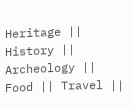Heritage || History || Archeology || Food || Travel ||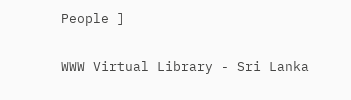People ]


WWW Virtual Library - Sri Lanka